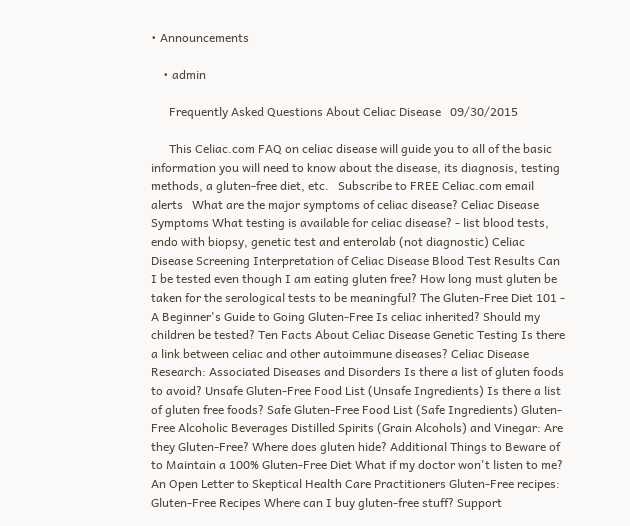• Announcements

    • admin

      Frequently Asked Questions About Celiac Disease   09/30/2015

      This Celiac.com FAQ on celiac disease will guide you to all of the basic information you will need to know about the disease, its diagnosis, testing methods, a gluten-free diet, etc.   Subscribe to FREE Celiac.com email alerts   What are the major symptoms of celiac disease? Celiac Disease Symptoms What testing is available for celiac disease? - list blood tests, endo with biopsy, genetic test and enterolab (not diagnostic) Celiac Disease Screening Interpretation of Celiac Disease Blood Test Results Can I be tested even though I am eating gluten free? How long must gluten be taken for the serological tests to be meaningful? The Gluten-Free Diet 101 - A Beginner's Guide to Going Gluten-Free Is celiac inherited? Should my children be tested? Ten Facts About Celiac Disease Genetic Testing Is there a link between celiac and other autoimmune diseases? Celiac Disease Research: Associated Diseases and Disorders Is there a list of gluten foods to avoid? Unsafe Gluten-Free Food List (Unsafe Ingredients) Is there a list of gluten free foods? Safe Gluten-Free Food List (Safe Ingredients) Gluten-Free Alcoholic Beverages Distilled Spirits (Grain Alcohols) and Vinegar: Are they Gluten-Free? Where does gluten hide? Additional Things to Beware of to Maintain a 100% Gluten-Free Diet What if my doctor won't listen to me? An Open Letter to Skeptical Health Care Practitioners Gluten-Free recipes: Gluten-Free Recipes Where can I buy gluten-free stuff? Support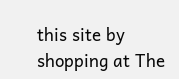this site by shopping at The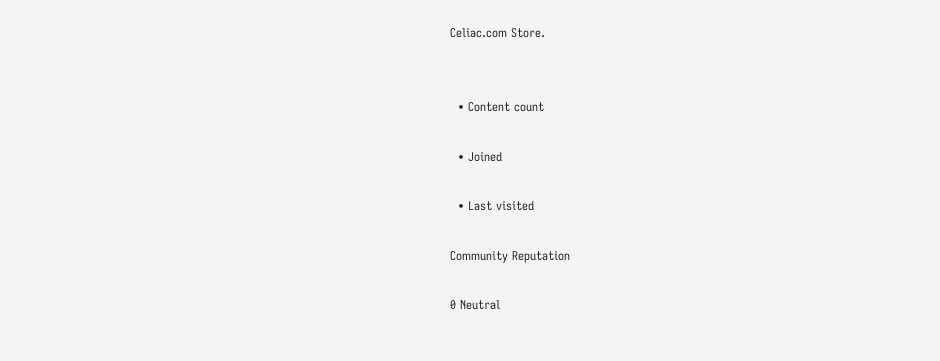Celiac.com Store.


  • Content count

  • Joined

  • Last visited

Community Reputation

0 Neutral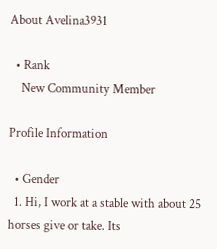About Avelina3931

  • Rank
    New Community Member

Profile Information

  • Gender
  1. Hi, I work at a stable with about 25 horses give or take. Its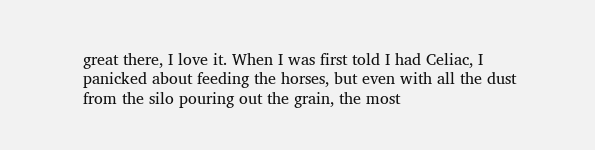great there, I love it. When I was first told I had Celiac, I panicked about feeding the horses, but even with all the dust from the silo pouring out the grain, the most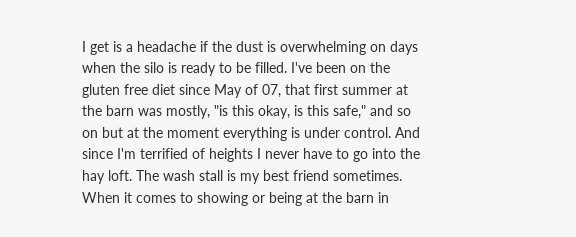I get is a headache if the dust is overwhelming on days when the silo is ready to be filled. I've been on the gluten free diet since May of 07, that first summer at the barn was mostly, "is this okay, is this safe," and so on but at the moment everything is under control. And since I'm terrified of heights I never have to go into the hay loft. The wash stall is my best friend sometimes. When it comes to showing or being at the barn in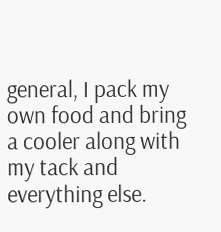general, I pack my own food and bring a cooler along with my tack and everything else.